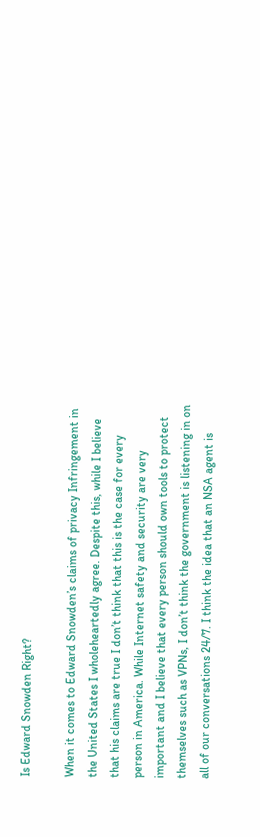Is Edward Snowden Right?

When it comes to Edward Snowden’s claims of privacy Infringement in the United States I wholeheartedly agree. Despite this, while I believe that his claims are true I don’t think that this is the case for every person in America. While Internet safety and security are very important and I believe that every person should own tools to protect themselves such as VPNs, I don’t think the government is listening in on all of our conversations 24/7. I think the idea that an NSA agent is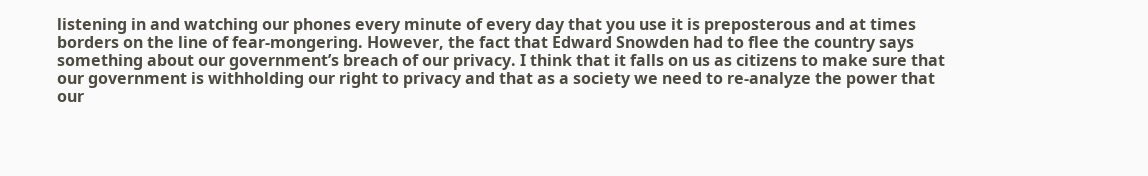listening in and watching our phones every minute of every day that you use it is preposterous and at times borders on the line of fear-mongering. However, the fact that Edward Snowden had to flee the country says something about our government’s breach of our privacy. I think that it falls on us as citizens to make sure that our government is withholding our right to privacy and that as a society we need to re-analyze the power that our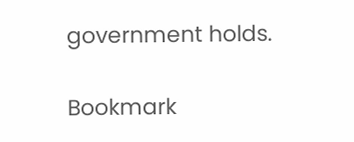government holds.

Bookmark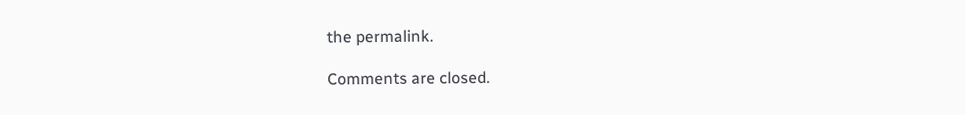the permalink.

Comments are closed.